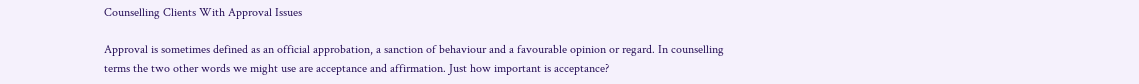Counselling Clients With Approval Issues

Approval is sometimes defined as an official approbation, a sanction of behaviour and a favourable opinion or regard. In counselling terms the two other words we might use are acceptance and affirmation. Just how important is acceptance?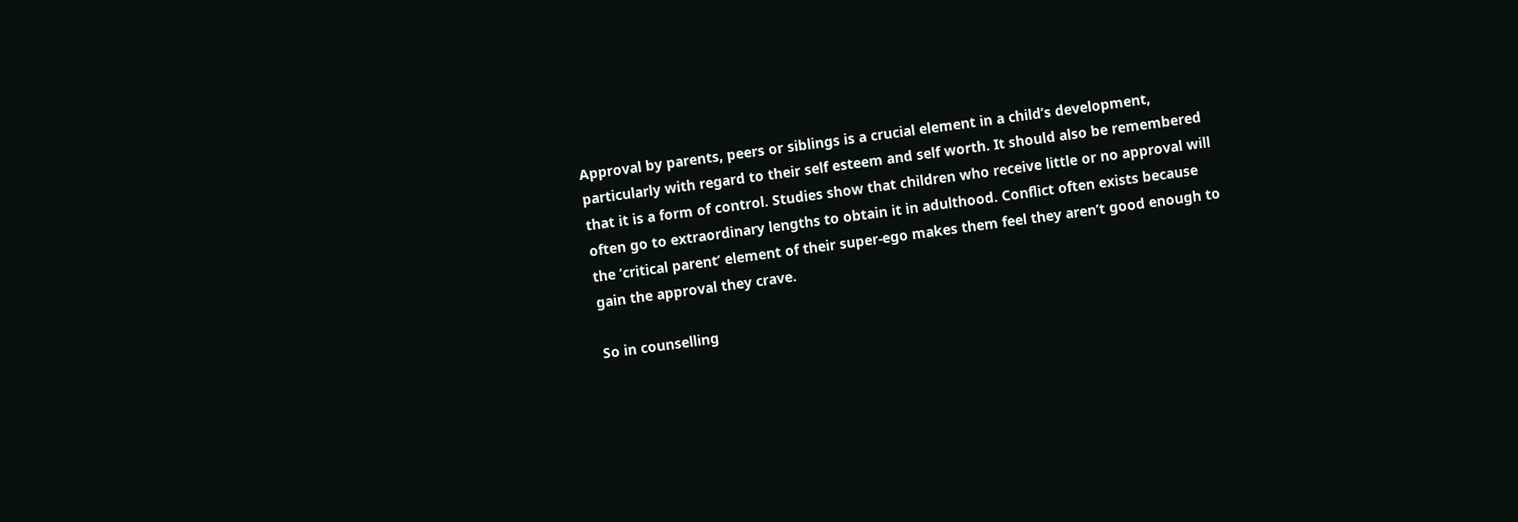Approval by parents, peers or siblings is a crucial element in a child’s development, particularly with regard to their self esteem and self worth. It should also be remembered that it is a form of control. Studies show that children who receive little or no approval will often go to extraordinary lengths to obtain it in adulthood. Conflict often exists because the ‘critical parent’ element of their super-ego makes them feel they aren’t good enough to gain the approval they crave.

So in counselling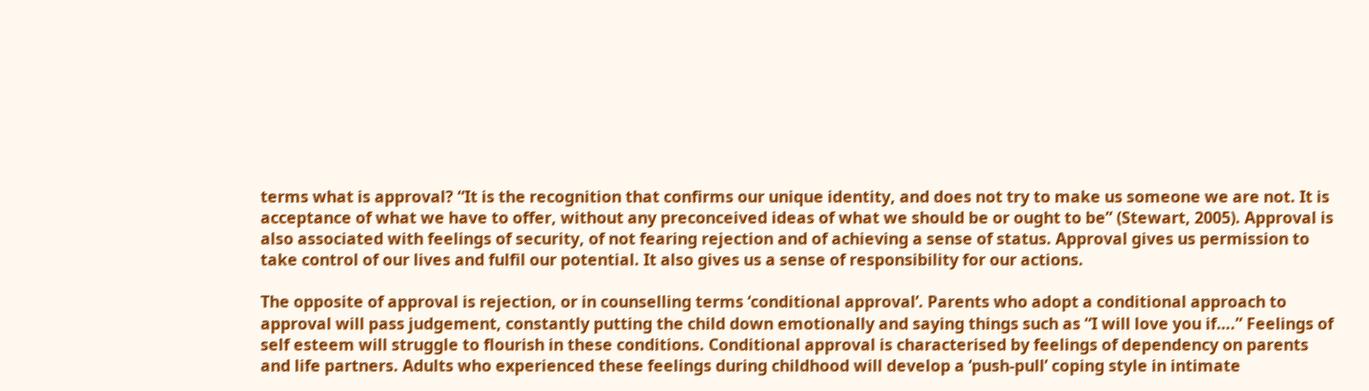terms what is approval? “It is the recognition that confirms our unique identity, and does not try to make us someone we are not. It is acceptance of what we have to offer, without any preconceived ideas of what we should be or ought to be” (Stewart, 2005). Approval is also associated with feelings of security, of not fearing rejection and of achieving a sense of status. Approval gives us permission to take control of our lives and fulfil our potential. It also gives us a sense of responsibility for our actions.

The opposite of approval is rejection, or in counselling terms ‘conditional approval’. Parents who adopt a conditional approach to approval will pass judgement, constantly putting the child down emotionally and saying things such as “I will love you if….” Feelings of self esteem will struggle to flourish in these conditions. Conditional approval is characterised by feelings of dependency on parents and life partners. Adults who experienced these feelings during childhood will develop a ‘push-pull’ coping style in intimate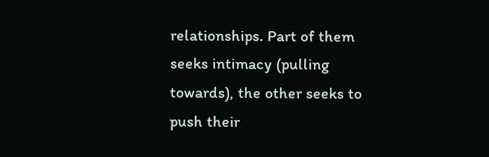relationships. Part of them seeks intimacy (pulling towards), the other seeks to push their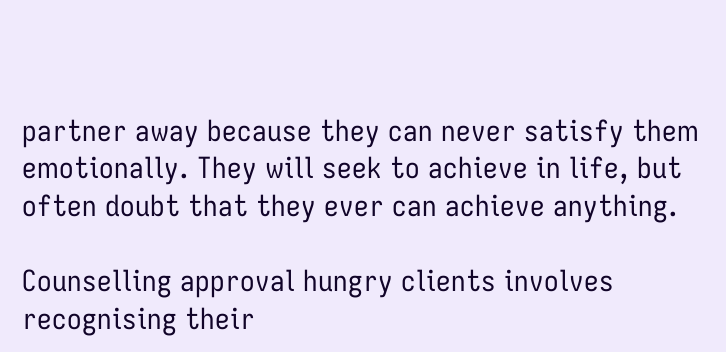partner away because they can never satisfy them emotionally. They will seek to achieve in life, but often doubt that they ever can achieve anything.

Counselling approval hungry clients involves recognising their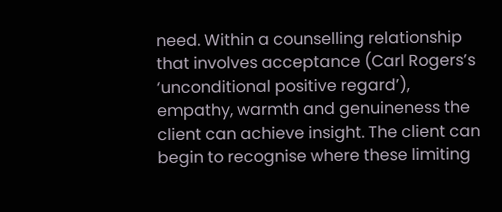need. Within a counselling relationship that involves acceptance (Carl Rogers’s ‘unconditional positive regard’), empathy, warmth and genuineness the client can achieve insight. The client can begin to recognise where these limiting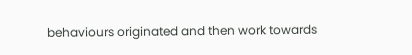behaviours originated and then work towards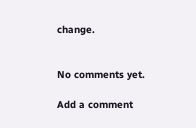change.


No comments yet.

Add a comment